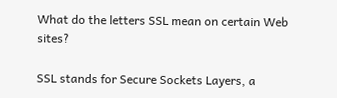What do the letters SSL mean on certain Web sites?

SSL stands for Secure Sockets Layers, a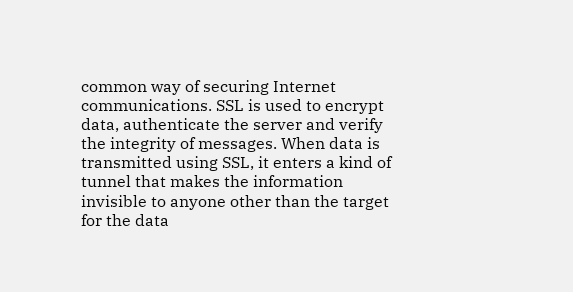common way of securing Internet communications. SSL is used to encrypt data, authenticate the server and verify the integrity of messages. When data is transmitted using SSL, it enters a kind of tunnel that makes the information invisible to anyone other than the target for the data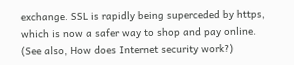exchange. SSL is rapidly being superceded by https, which is now a safer way to shop and pay online.  (See also, How does Internet security work?)